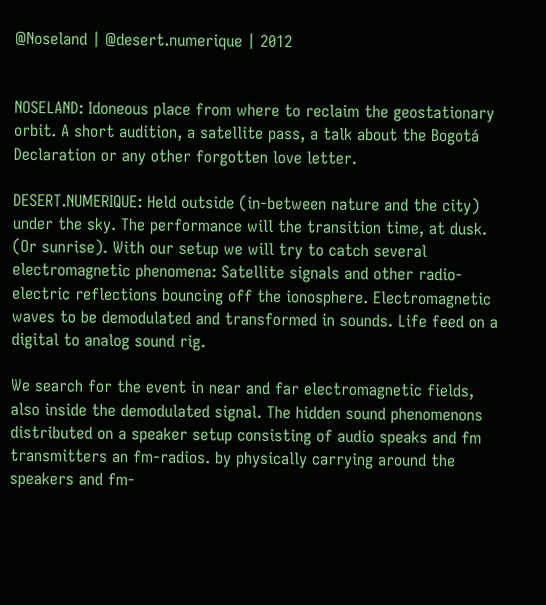@Noseland | @desert.numerique | 2012


NOSELAND: Idoneous place from where to reclaim the geostationary orbit. A short audition, a satellite pass, a talk about the Bogotá Declaration or any other forgotten love letter.

DESERT.NUMERIQUE: Held outside (in-between nature and the city) under the sky. The performance will the transition time, at dusk. (Or sunrise). With our setup we will try to catch several electromagnetic phenomena: Satellite signals and other radio-electric reflections bouncing off the ionosphere. Electromagnetic waves to be demodulated and transformed in sounds. Life feed on a digital to analog sound rig.

We search for the event in near and far electromagnetic fields, also inside the demodulated signal. The hidden sound phenomenons distributed on a speaker setup consisting of audio speaks and fm transmitters an fm-radios. by physically carrying around the speakers and fm-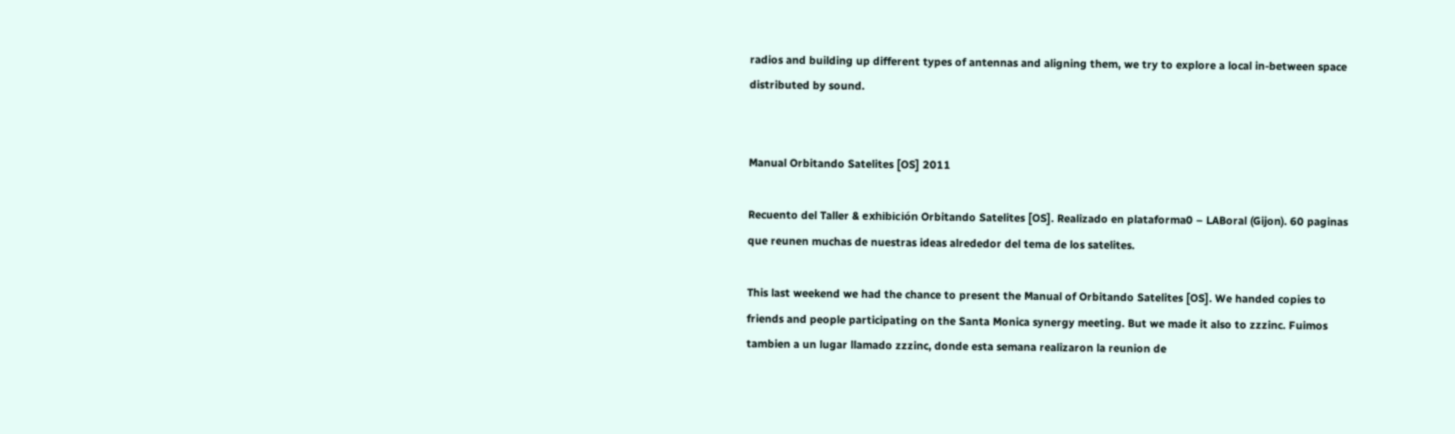radios and building up different types of antennas and aligning them, we try to explore a local in-between space distributed by sound.


Manual Orbitando Satelites [OS] 2011

Recuento del Taller & exhibición Orbitando Satelites [OS]. Realizado en plataforma0 – LABoral (Gijon). 60 paginas que reunen muchas de nuestras ideas alrededor del tema de los satelites.

This last weekend we had the chance to present the Manual of Orbitando Satelites [OS]. We handed copies to friends and people participating on the Santa Monica synergy meeting. But we made it also to zzzinc. Fuimos tambien a un lugar llamado zzzinc, donde esta semana realizaron la reunion de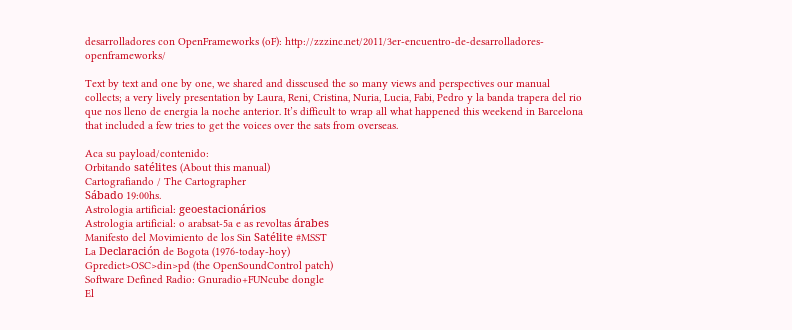desarrolladores con OpenFrameworks (oF): http://zzzinc.net/2011/3er-encuentro-de-desarrolladores-openframeworks/

Text by text and one by one, we shared and disscused the so many views and perspectives our manual collects; a very lively presentation by Laura, Reni, Cristina, Nuria, Lucia, Fabi, Pedro y la banda trapera del rio que nos lleno de energia la noche anterior. It’s difficult to wrap all what happened this weekend in Barcelona that included a few tries to get the voices over the sats from overseas.

Aca su payload/contenido:
Orbitando satélites (About this manual)
Cartografiando / The Cartographer
Sábado 19:00hs.
Astrologia artificial: geoestacionários
Astrologia artificial: o arabsat-5a e as revoltas árabes
Manifesto del Movimiento de los Sin Satélite #MSST
La Declaración de Bogota (1976-today-hoy)
Gpredict>OSC>din>pd (the OpenSoundControl patch)
Software Defined Radio: Gnuradio+FUNcube dongle
El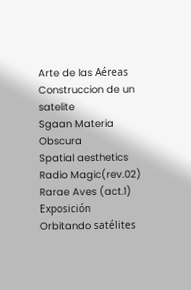Arte de las Aéreas
Construccion de un satelite
Sgaan Materia Obscura
Spatial aesthetics
Radio Magic(rev.02)
Rarae Aves (act.1)
Exposición Orbitando satélites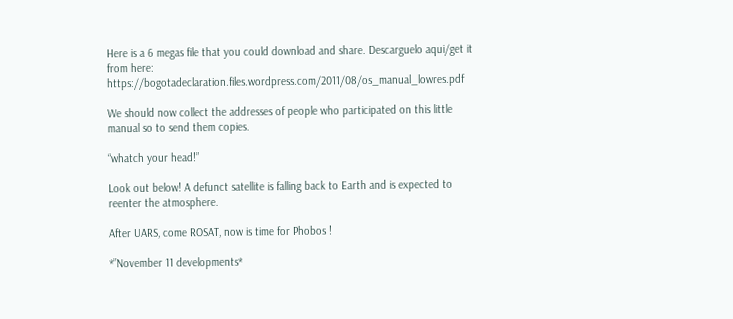Here is a 6 megas file that you could download and share. Descarguelo aqui/get it from here: https://bogotadeclaration.files.wordpress.com/2011/08/os_manual_lowres.pdf

We should now collect the addresses of people who participated on this little manual so to send them copies.

“whatch your head!”

Look out below! A defunct satellite is falling back to Earth and is expected to reenter the atmosphere.

After UARS, come ROSAT, now is time for Phobos !

*”November 11 developments*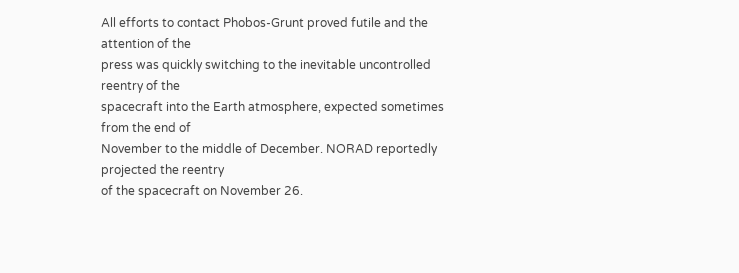All efforts to contact Phobos-Grunt proved futile and the attention of the
press was quickly switching to the inevitable uncontrolled reentry of the
spacecraft into the Earth atmosphere, expected sometimes from the end of
November to the middle of December. NORAD reportedly projected the reentry
of the spacecraft on November 26.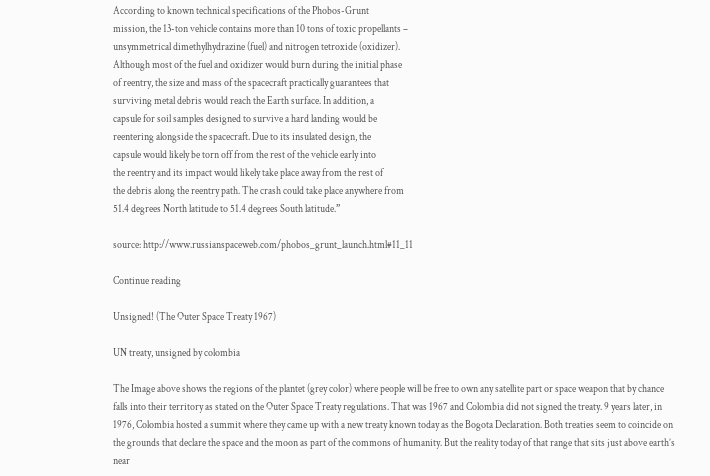According to known technical specifications of the Phobos-Grunt
mission, the 13-ton vehicle contains more than 10 tons of toxic propellants –
unsymmetrical dimethylhydrazine (fuel) and nitrogen tetroxide (oxidizer).
Although most of the fuel and oxidizer would burn during the initial phase
of reentry, the size and mass of the spacecraft practically guarantees that
surviving metal debris would reach the Earth surface. In addition, a
capsule for soil samples designed to survive a hard landing would be
reentering alongside the spacecraft. Due to its insulated design, the
capsule would likely be torn off from the rest of the vehicle early into
the reentry and its impact would likely take place away from the rest of
the debris along the reentry path. The crash could take place anywhere from
51.4 degrees North latitude to 51.4 degrees South latitude.”

source: http://www.russianspaceweb.com/phobos_grunt_launch.html#11_11

Continue reading

Unsigned! (The Outer Space Treaty 1967)

UN treaty, unsigned by colombia

The Image above shows the regions of the plantet (grey color) where people will be free to own any satellite part or space weapon that by chance falls into their territory as stated on the Outer Space Treaty regulations. That was 1967 and Colombia did not signed the treaty. 9 years later, in 1976, Colombia hosted a summit where they came up with a new treaty known today as the Bogota Declaration. Both treaties seem to coincide on the grounds that declare the space and the moon as part of the commons of humanity. But the reality today of that range that sits just above earth’s near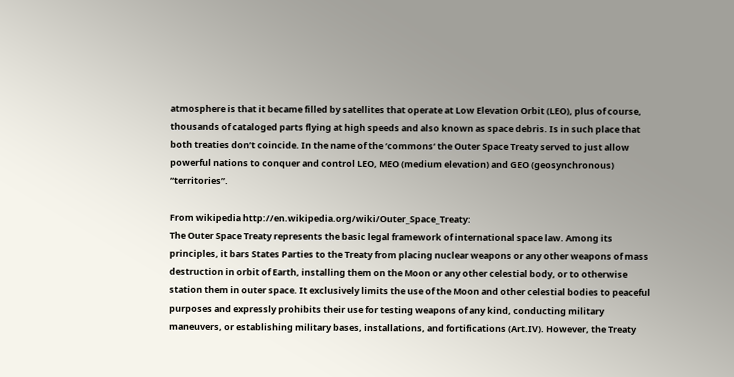atmosphere is that it became filled by satellites that operate at Low Elevation Orbit (LEO), plus of course, thousands of cataloged parts flying at high speeds and also known as space debris. Is in such place that both treaties don’t coincide. In the name of the ‘commons‘ the Outer Space Treaty served to just allow powerful nations to conquer and control LEO, MEO (medium elevation) and GEO (geosynchronous) “territories”.

From wikipedia http://en.wikipedia.org/wiki/Outer_Space_Treaty:
The Outer Space Treaty represents the basic legal framework of international space law. Among its principles, it bars States Parties to the Treaty from placing nuclear weapons or any other weapons of mass destruction in orbit of Earth, installing them on the Moon or any other celestial body, or to otherwise station them in outer space. It exclusively limits the use of the Moon and other celestial bodies to peaceful purposes and expressly prohibits their use for testing weapons of any kind, conducting military maneuvers, or establishing military bases, installations, and fortifications (Art.IV). However, the Treaty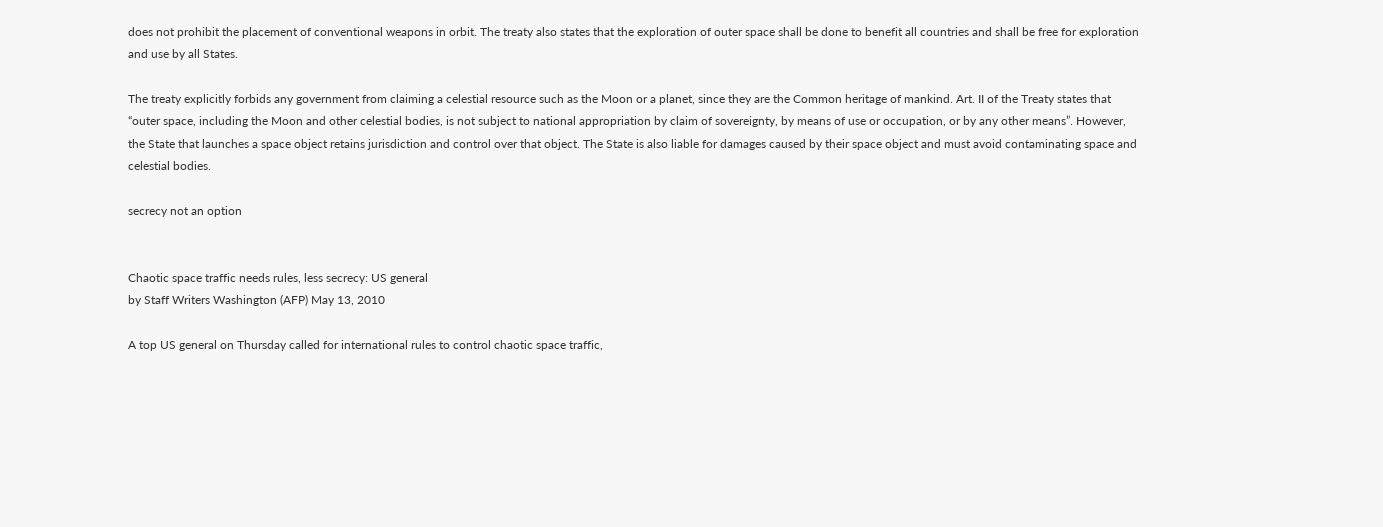does not prohibit the placement of conventional weapons in orbit. The treaty also states that the exploration of outer space shall be done to benefit all countries and shall be free for exploration and use by all States.

The treaty explicitly forbids any government from claiming a celestial resource such as the Moon or a planet, since they are the Common heritage of mankind. Art. II of the Treaty states that “outer space, including the Moon and other celestial bodies, is not subject to national appropriation by claim of sovereignty, by means of use or occupation, or by any other means”. However, the State that launches a space object retains jurisdiction and control over that object. The State is also liable for damages caused by their space object and must avoid contaminating space and celestial bodies.

secrecy not an option


Chaotic space traffic needs rules, less secrecy: US general
by Staff Writers Washington (AFP) May 13, 2010

A top US general on Thursday called for international rules to control chaotic space traffic,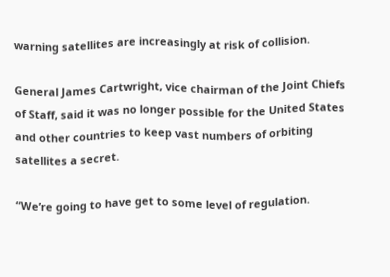warning satellites are increasingly at risk of collision.

General James Cartwright, vice chairman of the Joint Chiefs of Staff, said it was no longer possible for the United States and other countries to keep vast numbers of orbiting satellites a secret.

“We’re going to have get to some level of regulation.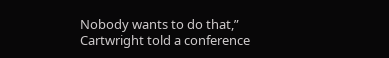Nobody wants to do that,” Cartwright told a conference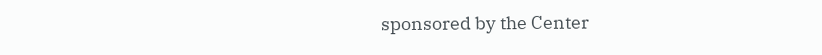sponsored by the Center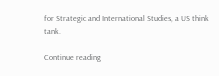for Strategic and International Studies, a US think tank.

Continue reading